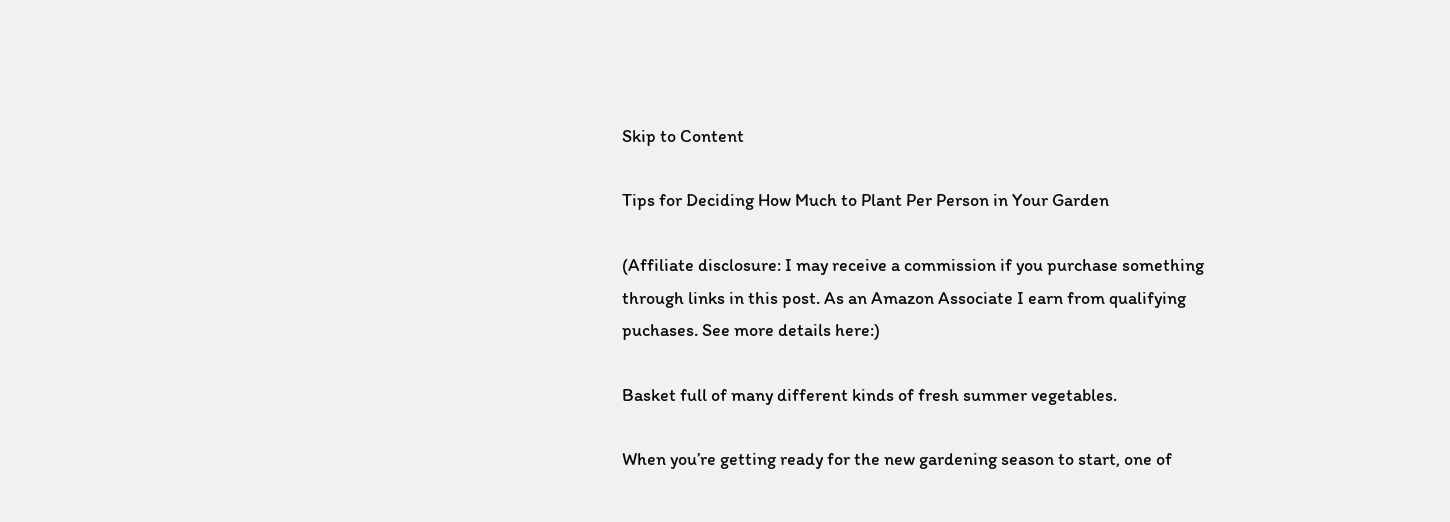Skip to Content

Tips for Deciding How Much to Plant Per Person in Your Garden

(Affiliate disclosure: I may receive a commission if you purchase something through links in this post. As an Amazon Associate I earn from qualifying puchases. See more details here:)

Basket full of many different kinds of fresh summer vegetables.

When you’re getting ready for the new gardening season to start, one of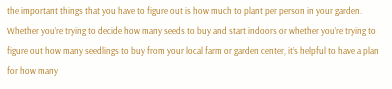the important things that you have to figure out is how much to plant per person in your garden. Whether you’re trying to decide how many seeds to buy and start indoors or whether you’re trying to figure out how many seedlings to buy from your local farm or garden center, it’s helpful to have a plan for how many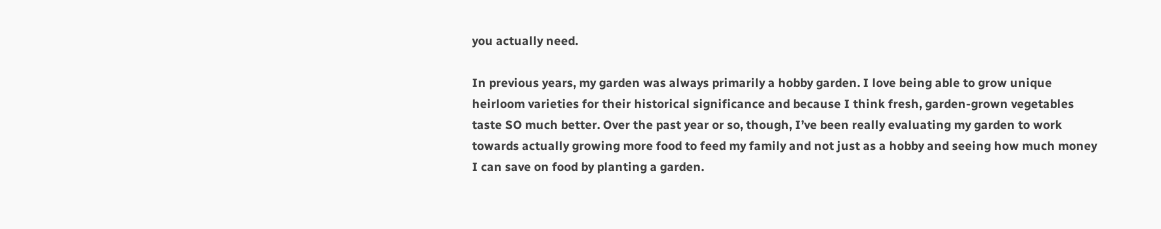you actually need.

In previous years, my garden was always primarily a hobby garden. I love being able to grow unique heirloom varieties for their historical significance and because I think fresh, garden-grown vegetables taste SO much better. Over the past year or so, though, I’ve been really evaluating my garden to work towards actually growing more food to feed my family and not just as a hobby and seeing how much money I can save on food by planting a garden.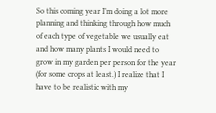So this coming year I’m doing a lot more planning and thinking through how much of each type of vegetable we usually eat and how many plants I would need to grow in my garden per person for the year (for some crops at least.) I realize that I have to be realistic with my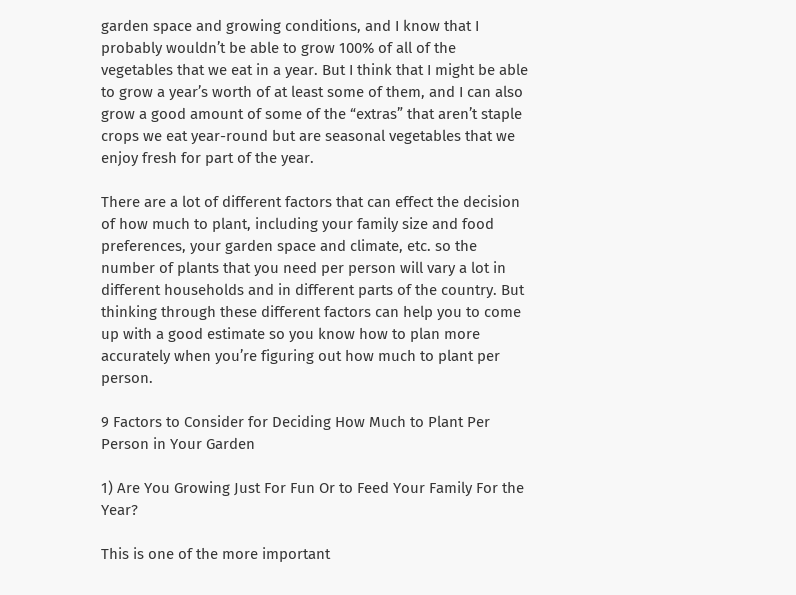garden space and growing conditions, and I know that I probably wouldn’t be able to grow 100% of all of the vegetables that we eat in a year. But I think that I might be able to grow a year’s worth of at least some of them, and I can also grow a good amount of some of the “extras” that aren’t staple crops we eat year-round but are seasonal vegetables that we enjoy fresh for part of the year.

There are a lot of different factors that can effect the decision of how much to plant, including your family size and food preferences, your garden space and climate, etc. so the number of plants that you need per person will vary a lot in different households and in different parts of the country. But thinking through these different factors can help you to come up with a good estimate so you know how to plan more accurately when you’re figuring out how much to plant per person.

9 Factors to Consider for Deciding How Much to Plant Per Person in Your Garden

1) Are You Growing Just For Fun Or to Feed Your Family For the Year?

This is one of the more important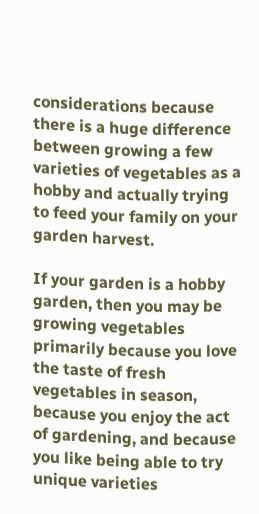considerations because there is a huge difference between growing a few varieties of vegetables as a hobby and actually trying to feed your family on your garden harvest.

If your garden is a hobby garden, then you may be growing vegetables primarily because you love the taste of fresh vegetables in season, because you enjoy the act of gardening, and because you like being able to try unique varieties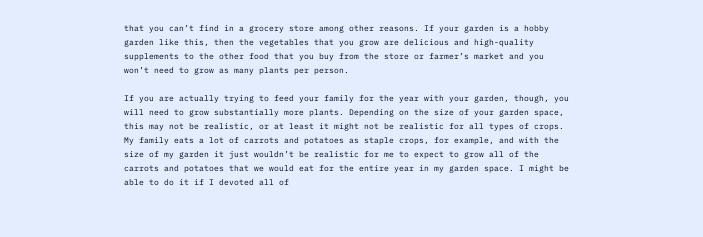that you can’t find in a grocery store among other reasons. If your garden is a hobby garden like this, then the vegetables that you grow are delicious and high-quality supplements to the other food that you buy from the store or farmer’s market and you won’t need to grow as many plants per person.

If you are actually trying to feed your family for the year with your garden, though, you will need to grow substantially more plants. Depending on the size of your garden space, this may not be realistic, or at least it might not be realistic for all types of crops. My family eats a lot of carrots and potatoes as staple crops, for example, and with the size of my garden it just wouldn’t be realistic for me to expect to grow all of the carrots and potatoes that we would eat for the entire year in my garden space. I might be able to do it if I devoted all of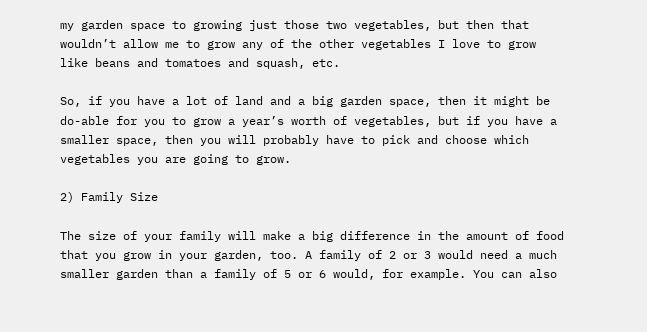my garden space to growing just those two vegetables, but then that wouldn’t allow me to grow any of the other vegetables I love to grow like beans and tomatoes and squash, etc.

So, if you have a lot of land and a big garden space, then it might be do-able for you to grow a year’s worth of vegetables, but if you have a smaller space, then you will probably have to pick and choose which vegetables you are going to grow.

2) Family Size

The size of your family will make a big difference in the amount of food that you grow in your garden, too. A family of 2 or 3 would need a much smaller garden than a family of 5 or 6 would, for example. You can also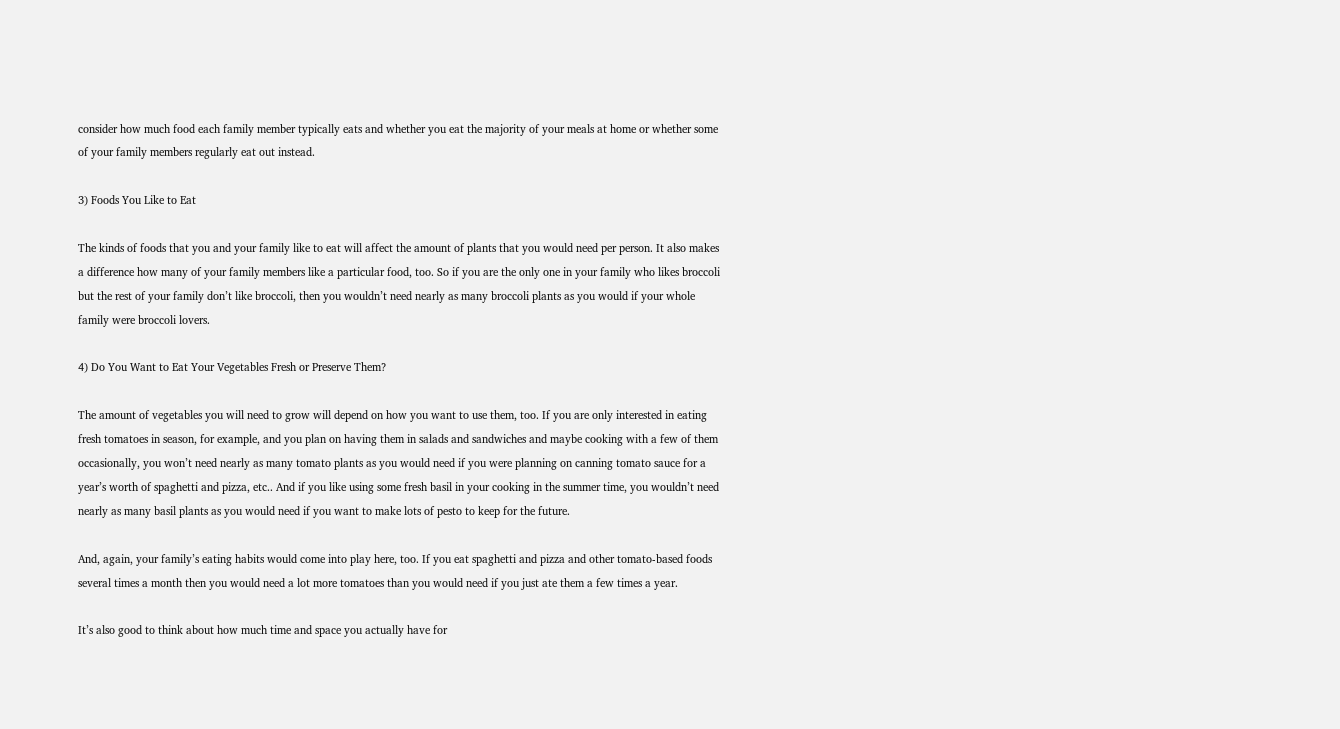consider how much food each family member typically eats and whether you eat the majority of your meals at home or whether some of your family members regularly eat out instead.

3) Foods You Like to Eat

The kinds of foods that you and your family like to eat will affect the amount of plants that you would need per person. It also makes a difference how many of your family members like a particular food, too. So if you are the only one in your family who likes broccoli but the rest of your family don’t like broccoli, then you wouldn’t need nearly as many broccoli plants as you would if your whole family were broccoli lovers.

4) Do You Want to Eat Your Vegetables Fresh or Preserve Them?

The amount of vegetables you will need to grow will depend on how you want to use them, too. If you are only interested in eating fresh tomatoes in season, for example, and you plan on having them in salads and sandwiches and maybe cooking with a few of them occasionally, you won’t need nearly as many tomato plants as you would need if you were planning on canning tomato sauce for a year’s worth of spaghetti and pizza, etc.. And if you like using some fresh basil in your cooking in the summer time, you wouldn’t need nearly as many basil plants as you would need if you want to make lots of pesto to keep for the future.

And, again, your family’s eating habits would come into play here, too. If you eat spaghetti and pizza and other tomato-based foods several times a month then you would need a lot more tomatoes than you would need if you just ate them a few times a year.

It’s also good to think about how much time and space you actually have for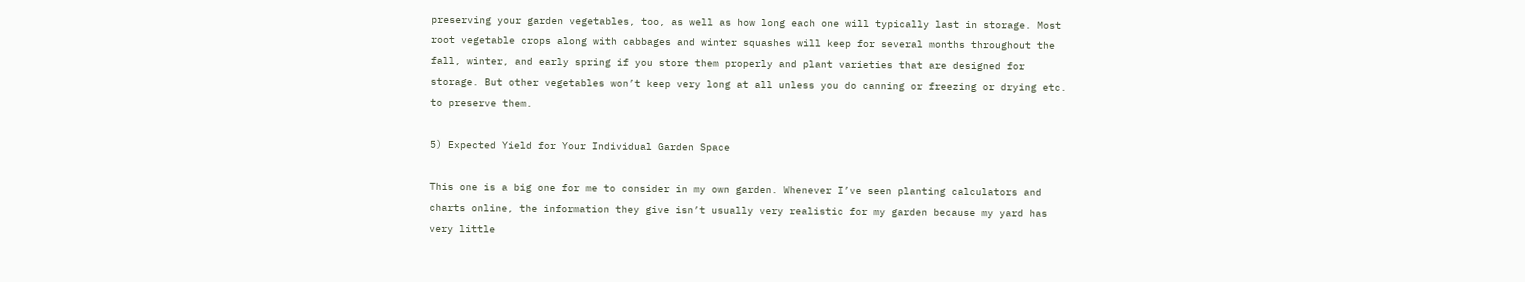preserving your garden vegetables, too, as well as how long each one will typically last in storage. Most root vegetable crops along with cabbages and winter squashes will keep for several months throughout the fall, winter, and early spring if you store them properly and plant varieties that are designed for storage. But other vegetables won’t keep very long at all unless you do canning or freezing or drying etc. to preserve them.

5) Expected Yield for Your Individual Garden Space

This one is a big one for me to consider in my own garden. Whenever I’ve seen planting calculators and charts online, the information they give isn’t usually very realistic for my garden because my yard has very little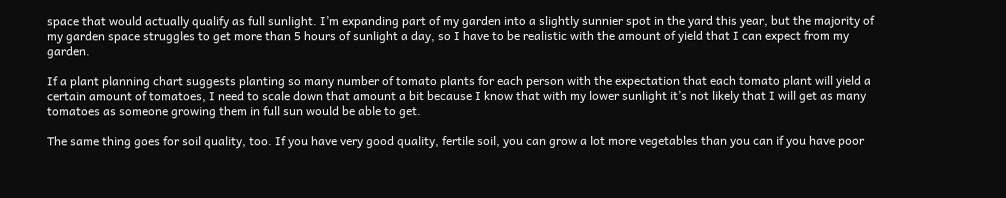space that would actually qualify as full sunlight. I’m expanding part of my garden into a slightly sunnier spot in the yard this year, but the majority of my garden space struggles to get more than 5 hours of sunlight a day, so I have to be realistic with the amount of yield that I can expect from my garden.

If a plant planning chart suggests planting so many number of tomato plants for each person with the expectation that each tomato plant will yield a certain amount of tomatoes, I need to scale down that amount a bit because I know that with my lower sunlight it’s not likely that I will get as many tomatoes as someone growing them in full sun would be able to get.

The same thing goes for soil quality, too. If you have very good quality, fertile soil, you can grow a lot more vegetables than you can if you have poor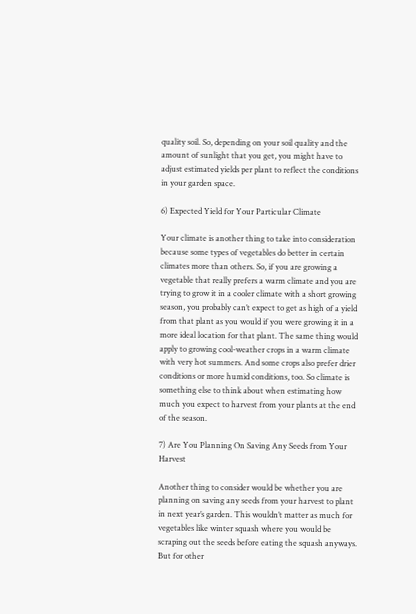quality soil. So, depending on your soil quality and the amount of sunlight that you get, you might have to adjust estimated yields per plant to reflect the conditions in your garden space.

6) Expected Yield for Your Particular Climate

Your climate is another thing to take into consideration because some types of vegetables do better in certain climates more than others. So, if you are growing a vegetable that really prefers a warm climate and you are trying to grow it in a cooler climate with a short growing season, you probably can’t expect to get as high of a yield from that plant as you would if you were growing it in a more ideal location for that plant. The same thing would apply to growing cool-weather crops in a warm climate with very hot summers. And some crops also prefer drier conditions or more humid conditions, too. So climate is something else to think about when estimating how much you expect to harvest from your plants at the end of the season.

7) Are You Planning On Saving Any Seeds from Your Harvest

Another thing to consider would be whether you are planning on saving any seeds from your harvest to plant in next year’s garden. This wouldn’t matter as much for vegetables like winter squash where you would be scraping out the seeds before eating the squash anyways. But for other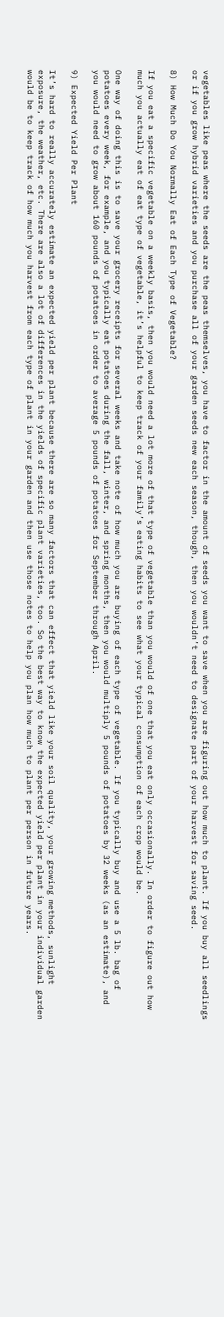vegetables like peas where the seeds are the peas themselves, you have to factor in the amount of seeds you want to save when you are figuring out how much to plant. If you buy all seedlings or if you grow hybrid varieties and you purchase all of your garden seeds new each season, though, then you wouldn’t need to designate part of your harvest for saving seed.

8) How Much Do You Normally Eat of Each Type of Vegetable?

If you eat a specific vegetable on a weekly basis, then you would need a lot more of that type of vegetable than you would of one that you eat only occasionally. In order to figure out how much you actually eat of eat type of vegetable, it’s helpful to keep track of your family’s eating habits to see what your typical consumption of each crop would be.

One way of doing this is to save your grocery receipts for several weeks and take note of how much you are buying of each type of vegetable. If you typically buy and use a 5 lb. bag of potatoes every week, for example, and you typically eat potatoes during the fall, winter, and spring months, then you would multiply 5 pounds of potatoes by 32 weeks (as an estimate), and you would need to grow about 160 pounds of potatoes in order to average 5 pounds of potatoes for September through April.

9) Expected Yield Per Plant

It’s hard to really accurately estimate an expected yield per plant because there are so many factors that can effect that yield like your soil quality, your growing methods, sunlight exposure, the weather, etc. There are also a lot of differences in the yields of specific plant varieties, too. So the best way to know the expected yield per plant in your individual garden would be to keep track of how much you harvest from each type of plant in your garden and then use those notes to help you plan how much to plant per person in future years.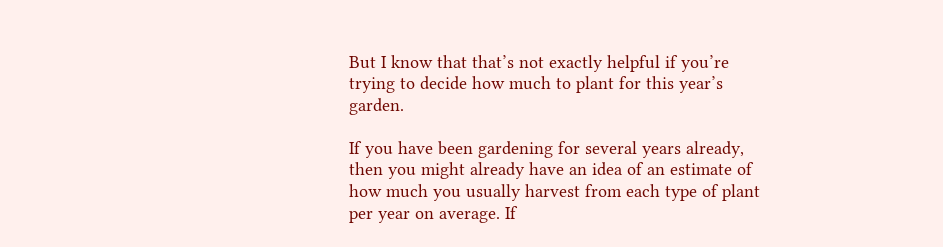But I know that that’s not exactly helpful if you’re trying to decide how much to plant for this year’s garden.

If you have been gardening for several years already, then you might already have an idea of an estimate of how much you usually harvest from each type of plant per year on average. If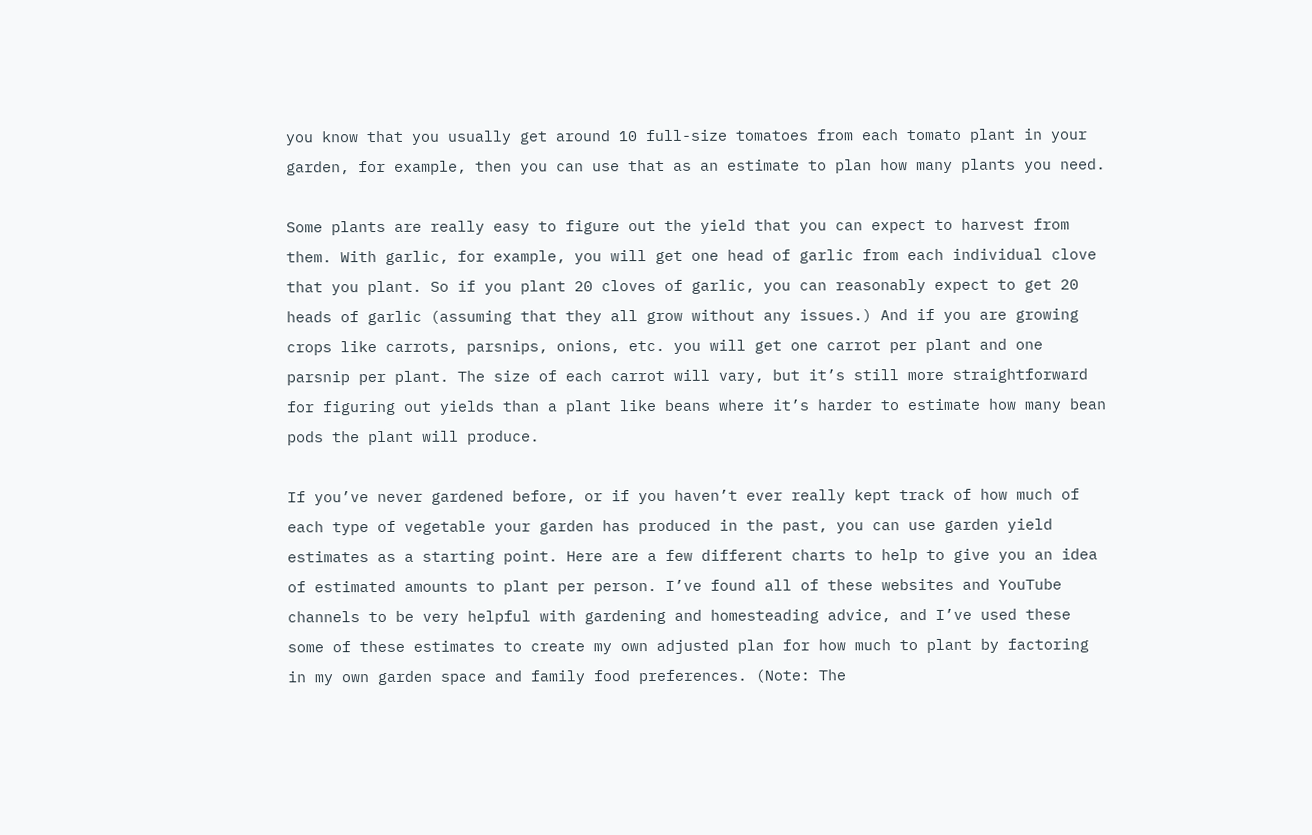you know that you usually get around 10 full-size tomatoes from each tomato plant in your garden, for example, then you can use that as an estimate to plan how many plants you need.

Some plants are really easy to figure out the yield that you can expect to harvest from them. With garlic, for example, you will get one head of garlic from each individual clove that you plant. So if you plant 20 cloves of garlic, you can reasonably expect to get 20 heads of garlic (assuming that they all grow without any issues.) And if you are growing crops like carrots, parsnips, onions, etc. you will get one carrot per plant and one parsnip per plant. The size of each carrot will vary, but it’s still more straightforward for figuring out yields than a plant like beans where it’s harder to estimate how many bean pods the plant will produce.

If you’ve never gardened before, or if you haven’t ever really kept track of how much of each type of vegetable your garden has produced in the past, you can use garden yield estimates as a starting point. Here are a few different charts to help to give you an idea of estimated amounts to plant per person. I’ve found all of these websites and YouTube channels to be very helpful with gardening and homesteading advice, and I’ve used these some of these estimates to create my own adjusted plan for how much to plant by factoring in my own garden space and family food preferences. (Note: The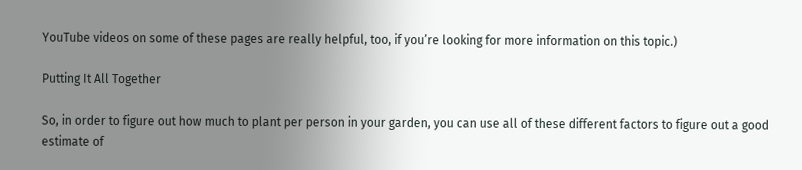YouTube videos on some of these pages are really helpful, too, if you’re looking for more information on this topic.)

Putting It All Together

So, in order to figure out how much to plant per person in your garden, you can use all of these different factors to figure out a good estimate of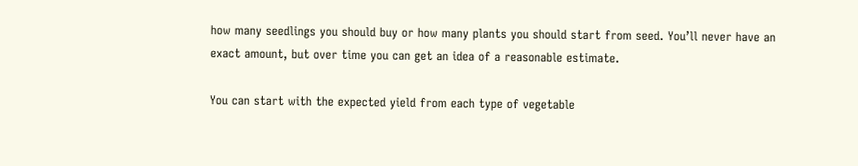how many seedlings you should buy or how many plants you should start from seed. You’ll never have an exact amount, but over time you can get an idea of a reasonable estimate.

You can start with the expected yield from each type of vegetable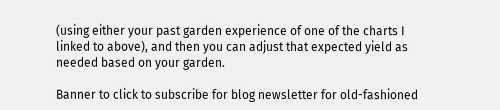(using either your past garden experience of one of the charts I linked to above), and then you can adjust that expected yield as needed based on your garden.

Banner to click to subscribe for blog newsletter for old-fashioned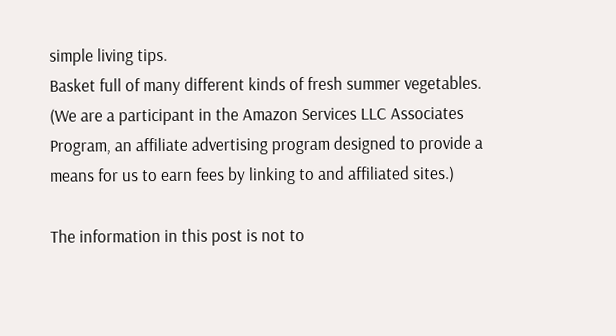simple living tips.
Basket full of many different kinds of fresh summer vegetables.
(We are a participant in the Amazon Services LLC Associates Program, an affiliate advertising program designed to provide a means for us to earn fees by linking to and affiliated sites.)

The information in this post is not to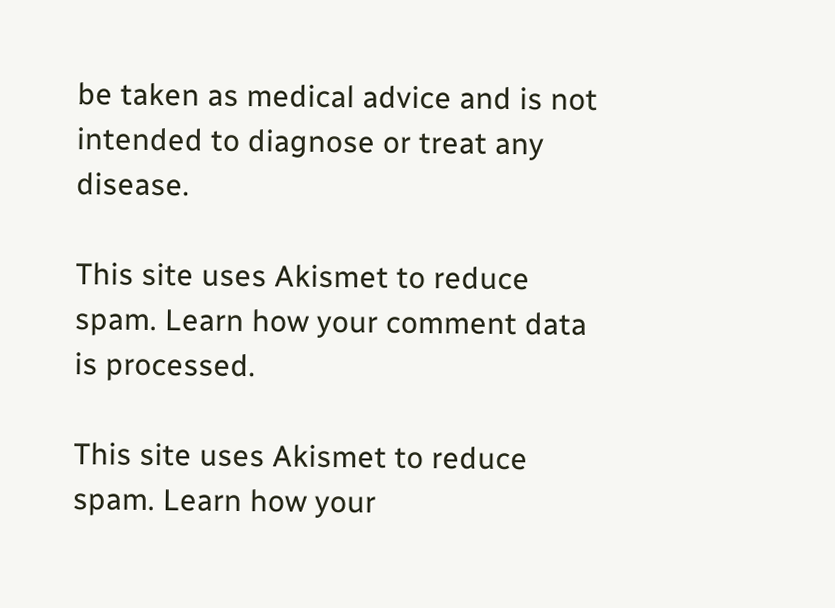be taken as medical advice and is not intended to diagnose or treat any disease.

This site uses Akismet to reduce spam. Learn how your comment data is processed.

This site uses Akismet to reduce spam. Learn how your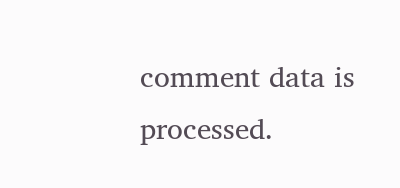comment data is processed.